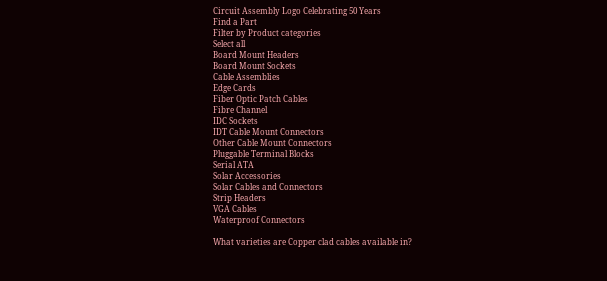Circuit Assembly Logo Celebrating 50 Years
Find a Part
Filter by Product categories
Select all
Board Mount Headers
Board Mount Sockets
Cable Assemblies
Edge Cards
Fiber Optic Patch Cables
Fibre Channel
IDC Sockets
IDT Cable Mount Connectors
Other Cable Mount Connectors
Pluggable Terminal Blocks
Serial ATA
Solar Accessories
Solar Cables and Connectors
Strip Headers
VGA Cables
Waterproof Connectors

What varieties are Copper clad cables available in?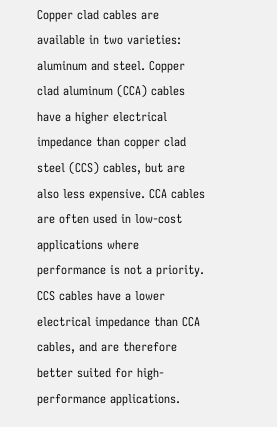Copper clad cables are available in two varieties: aluminum and steel. Copper clad aluminum (CCA) cables have a higher electrical impedance than copper clad steel (CCS) cables, but are also less expensive. CCA cables are often used in low-cost applications where performance is not a priority. CCS cables have a lower electrical impedance than CCA cables, and are therefore better suited for high-performance applications.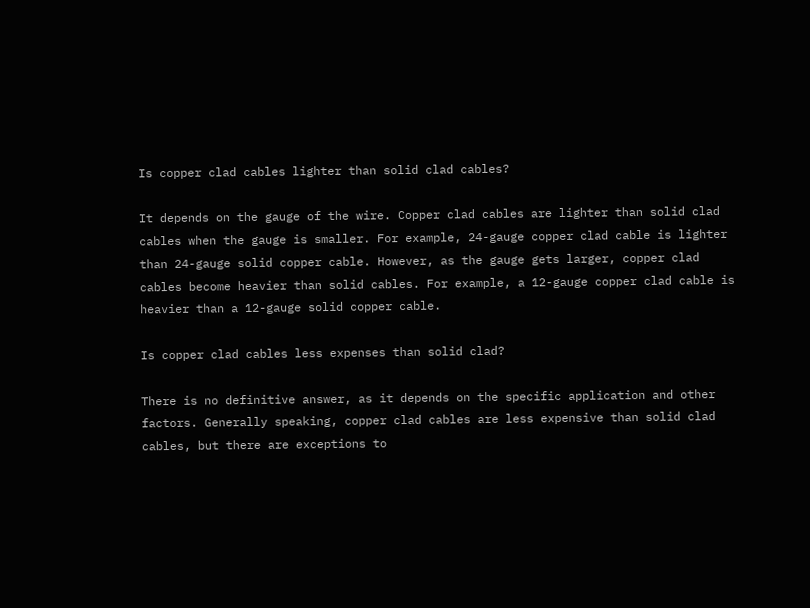Is copper clad cables lighter than solid clad cables?

It depends on the gauge of the wire. Copper clad cables are lighter than solid clad cables when the gauge is smaller. For example, 24-gauge copper clad cable is lighter than 24-gauge solid copper cable. However, as the gauge gets larger, copper clad cables become heavier than solid cables. For example, a 12-gauge copper clad cable is heavier than a 12-gauge solid copper cable.

Is copper clad cables less expenses than solid clad?

There is no definitive answer, as it depends on the specific application and other factors. Generally speaking, copper clad cables are less expensive than solid clad cables, but there are exceptions to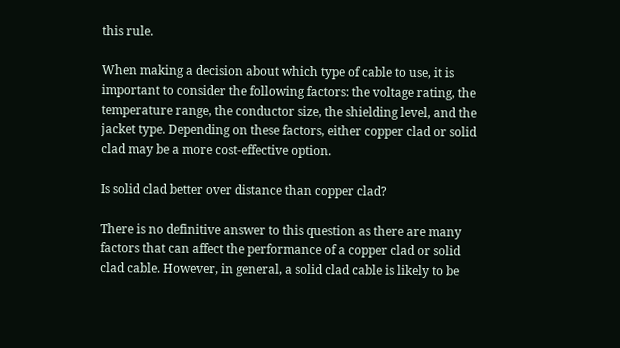this rule.

When making a decision about which type of cable to use, it is important to consider the following factors: the voltage rating, the temperature range, the conductor size, the shielding level, and the jacket type. Depending on these factors, either copper clad or solid clad may be a more cost-effective option.

Is solid clad better over distance than copper clad?

There is no definitive answer to this question as there are many factors that can affect the performance of a copper clad or solid clad cable. However, in general, a solid clad cable is likely to be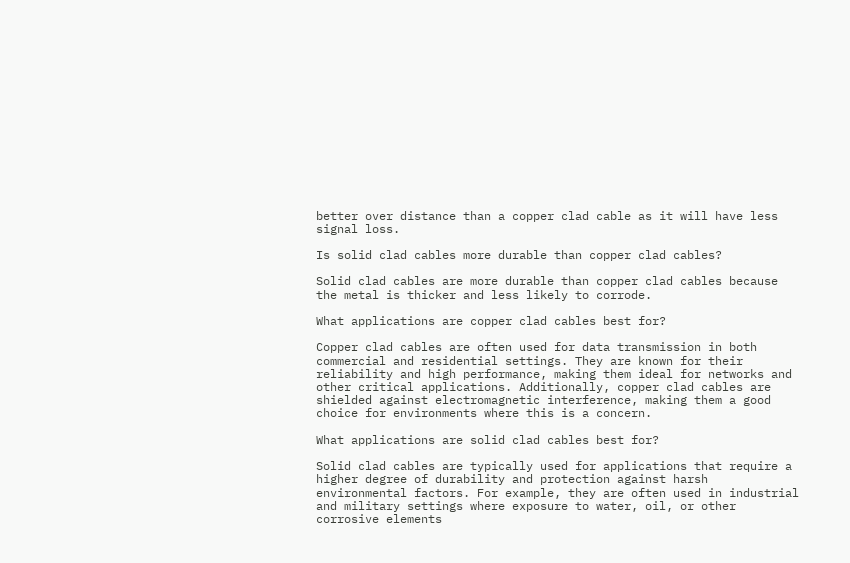better over distance than a copper clad cable as it will have less signal loss.

Is solid clad cables more durable than copper clad cables?

Solid clad cables are more durable than copper clad cables because the metal is thicker and less likely to corrode.

What applications are copper clad cables best for?

Copper clad cables are often used for data transmission in both commercial and residential settings. They are known for their reliability and high performance, making them ideal for networks and other critical applications. Additionally, copper clad cables are shielded against electromagnetic interference, making them a good choice for environments where this is a concern.

What applications are solid clad cables best for?

Solid clad cables are typically used for applications that require a higher degree of durability and protection against harsh environmental factors. For example, they are often used in industrial and military settings where exposure to water, oil, or other corrosive elements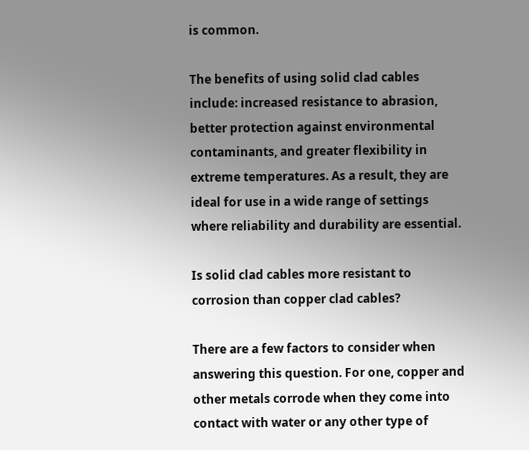is common.

The benefits of using solid clad cables include: increased resistance to abrasion, better protection against environmental contaminants, and greater flexibility in extreme temperatures. As a result, they are ideal for use in a wide range of settings where reliability and durability are essential.

Is solid clad cables more resistant to corrosion than copper clad cables?

There are a few factors to consider when answering this question. For one, copper and other metals corrode when they come into contact with water or any other type of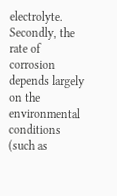electrolyte. Secondly, the rate of corrosion depends largely on the environmental conditions (such as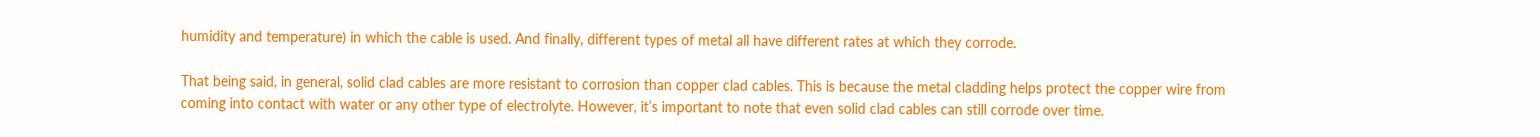humidity and temperature) in which the cable is used. And finally, different types of metal all have different rates at which they corrode.

That being said, in general, solid clad cables are more resistant to corrosion than copper clad cables. This is because the metal cladding helps protect the copper wire from coming into contact with water or any other type of electrolyte. However, it’s important to note that even solid clad cables can still corrode over time.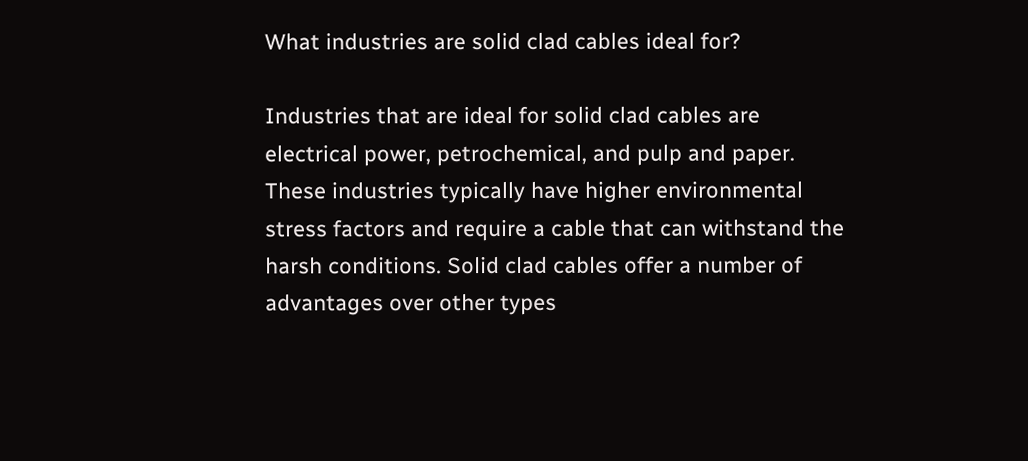What industries are solid clad cables ideal for?

Industries that are ideal for solid clad cables are electrical power, petrochemical, and pulp and paper. These industries typically have higher environmental stress factors and require a cable that can withstand the harsh conditions. Solid clad cables offer a number of advantages over other types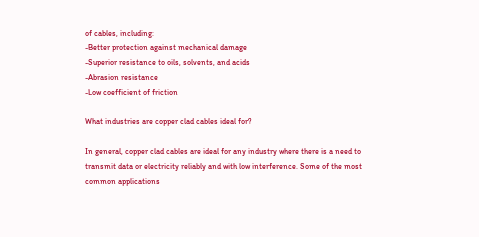of cables, including:
-Better protection against mechanical damage
-Superior resistance to oils, solvents, and acids
-Abrasion resistance
-Low coefficient of friction

What industries are copper clad cables ideal for?

In general, copper clad cables are ideal for any industry where there is a need to transmit data or electricity reliably and with low interference. Some of the most common applications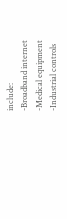include:
-Broadband internet
-Medical equipment
-Industrial controls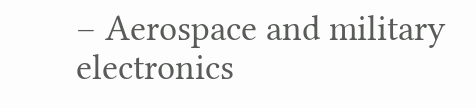– Aerospace and military electronics